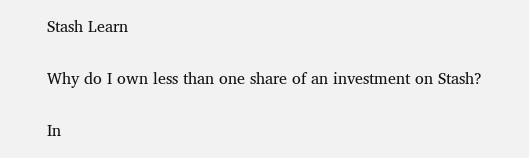Stash Learn

Why do I own less than one share of an investment on Stash?

In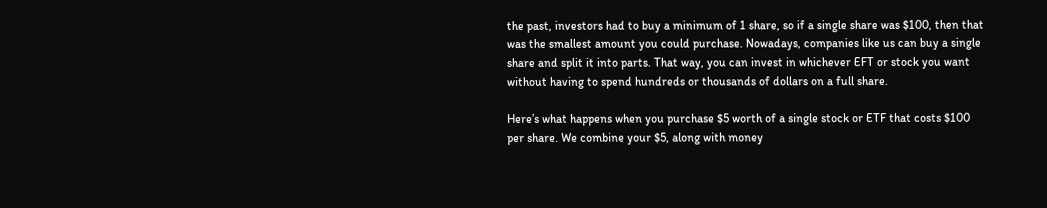the past, investors had to buy a minimum of 1 share, so if a single share was $100, then that was the smallest amount you could purchase. Nowadays, companies like us can buy a single share and split it into parts. That way, you can invest in whichever EFT or stock you want without having to spend hundreds or thousands of dollars on a full share.

Here’s what happens when you purchase $5 worth of a single stock or ETF that costs $100 per share. We combine your $5, along with money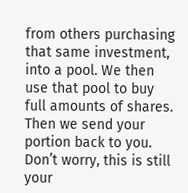from others purchasing that same investment, into a pool. We then use that pool to buy full amounts of shares. Then we send your portion back to you. Don’t worry, this is still your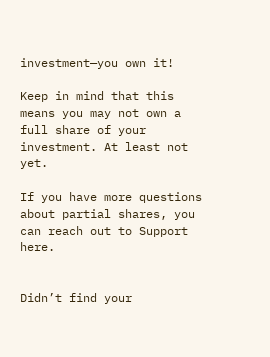investment—you own it!

Keep in mind that this means you may not own a full share of your investment. At least not yet.

If you have more questions about partial shares, you can reach out to Support here.


Didn’t find your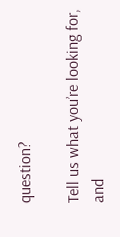question?

Tell us what you’re looking for, and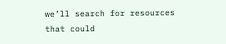we’ll search for resources that could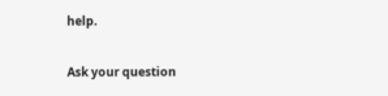help.

Ask your question